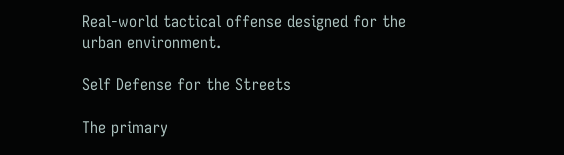Real-world tactical offense designed for the urban environment.

Self Defense for the Streets

The primary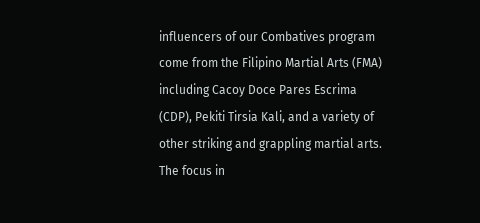influencers of our Combatives program come from the Filipino Martial Arts (FMA) including Cacoy Doce Pares Escrima (CDP), Pekiti Tirsia Kali, and a variety of other striking and grappling martial arts.  The focus in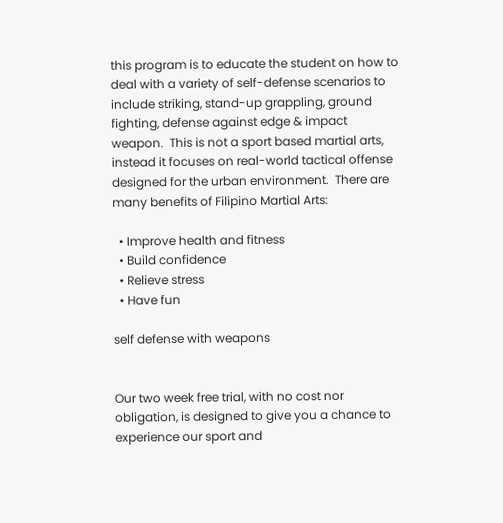this program is to educate the student on how to deal with a variety of self-defense scenarios to include striking, stand-up grappling, ground fighting, defense against edge & impact weapon.  This is not a sport based martial arts, instead it focuses on real-world tactical offense designed for the urban environment.  There are many benefits of Filipino Martial Arts:

  • Improve health and fitness
  • Build confidence
  • Relieve stress
  • Have fun

self defense with weapons


Our two week free trial, with no cost nor obligation, is designed to give you a chance to experience our sport and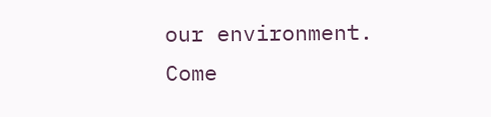our environment. Come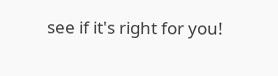see if it's right for you!